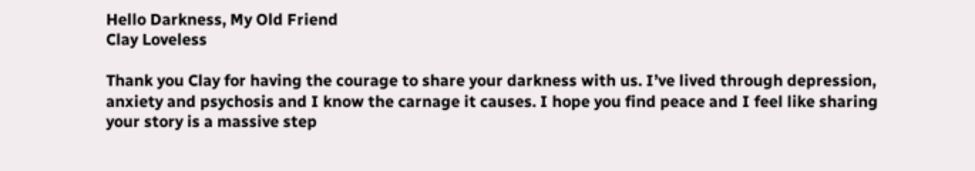Hello Darkness, My Old Friend
Clay Loveless

Thank you Clay for having the courage to share your darkness with us. I’ve lived through depression, anxiety and psychosis and I know the carnage it causes. I hope you find peace and I feel like sharing your story is a massive step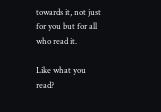towards it, not just for you but for all who read it.

Like what you read?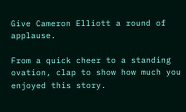Give Cameron Elliott a round of applause.

From a quick cheer to a standing ovation, clap to show how much you enjoyed this story.